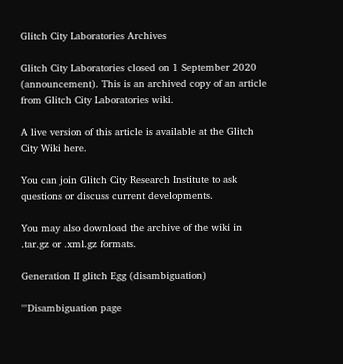Glitch City Laboratories Archives

Glitch City Laboratories closed on 1 September 2020 (announcement). This is an archived copy of an article from Glitch City Laboratories wiki.

A live version of this article is available at the Glitch City Wiki here.

You can join Glitch City Research Institute to ask questions or discuss current developments.

You may also download the archive of the wiki in .tar.gz or .xml.gz formats.

Generation II glitch Egg (disambiguation)

'''Disambiguation page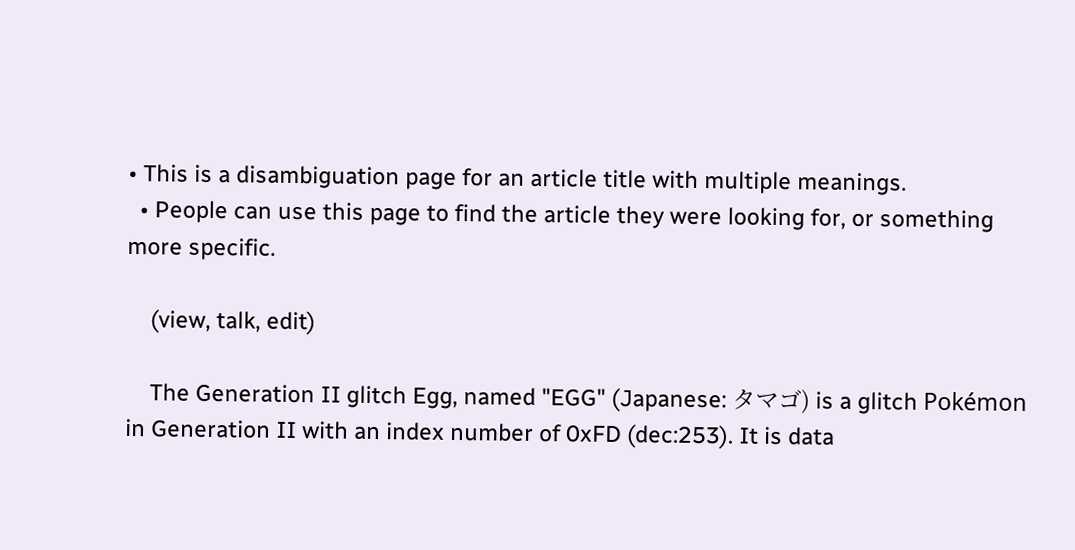• This is a disambiguation page for an article title with multiple meanings.
  • People can use this page to find the article they were looking for, or something more specific.

    (view, talk, edit)

    The Generation II glitch Egg, named "EGG" (Japanese: タマゴ) is a glitch Pokémon in Generation II with an index number of 0xFD (dec:253). It is data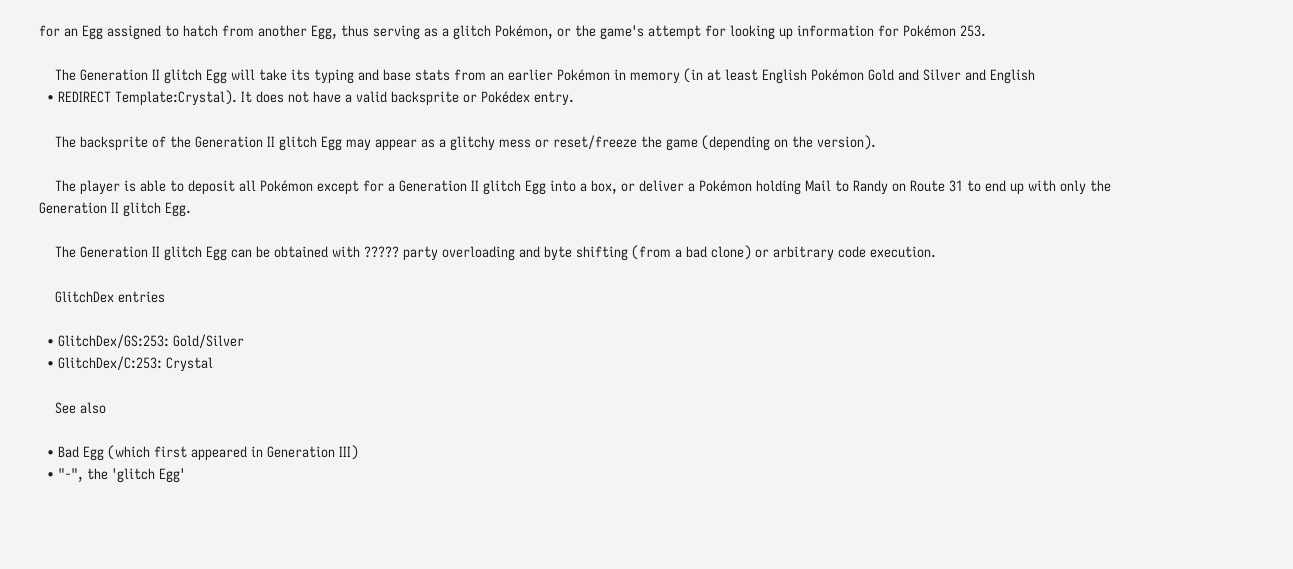for an Egg assigned to hatch from another Egg, thus serving as a glitch Pokémon, or the game's attempt for looking up information for Pokémon 253.

    The Generation II glitch Egg will take its typing and base stats from an earlier Pokémon in memory (in at least English Pokémon Gold and Silver and English
  • REDIRECT Template:Crystal). It does not have a valid backsprite or Pokédex entry.

    The backsprite of the Generation II glitch Egg may appear as a glitchy mess or reset/freeze the game (depending on the version).

    The player is able to deposit all Pokémon except for a Generation II glitch Egg into a box, or deliver a Pokémon holding Mail to Randy on Route 31 to end up with only the Generation II glitch Egg.

    The Generation II glitch Egg can be obtained with ????? party overloading and byte shifting (from a bad clone) or arbitrary code execution.

    GlitchDex entries

  • GlitchDex/GS:253: Gold/Silver
  • GlitchDex/C:253: Crystal

    See also

  • Bad Egg (which first appeared in Generation III)
  • "-", the 'glitch Egg'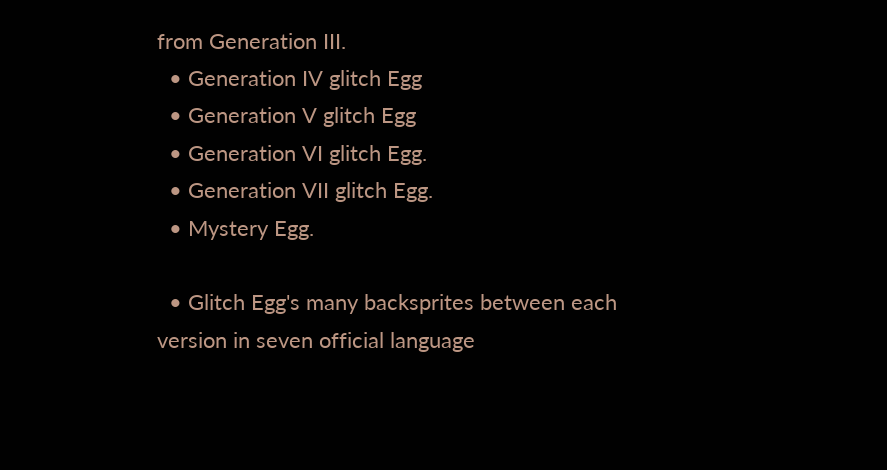from Generation III.
  • Generation IV glitch Egg
  • Generation V glitch Egg
  • Generation VI glitch Egg.
  • Generation VII glitch Egg.
  • Mystery Egg.

  • Glitch Egg's many backsprites between each version in seven official language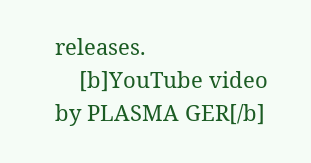releases.
    [b]YouTube video by PLASMA GER[/b]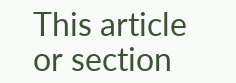This article or section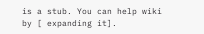is a stub. You can help wiki by [ expanding it].